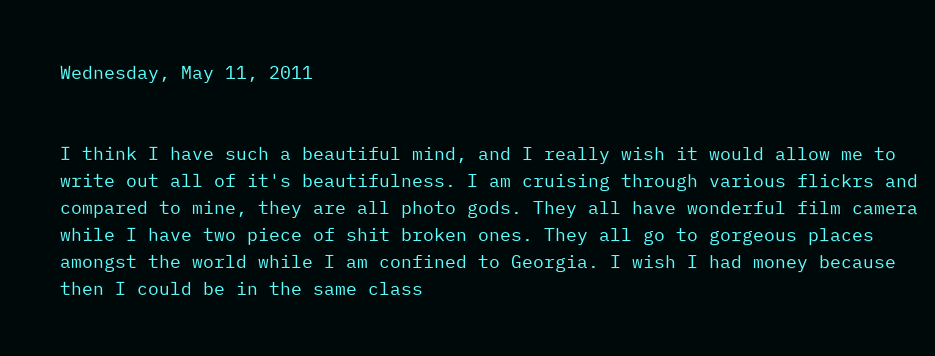Wednesday, May 11, 2011


I think I have such a beautiful mind, and I really wish it would allow me to write out all of it's beautifulness. I am cruising through various flickrs and compared to mine, they are all photo gods. They all have wonderful film camera while I have two piece of shit broken ones. They all go to gorgeous places amongst the world while I am confined to Georgia. I wish I had money because then I could be in the same class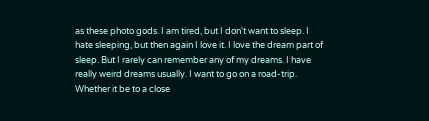as these photo gods. I am tired, but I don't want to sleep. I hate sleeping, but then again I love it. I love the dream part of sleep. But I rarely can remember any of my dreams. I have really weird dreams usually. I want to go on a road-trip. Whether it be to a close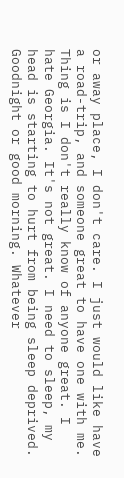or away place, I don't care. I just would like have a road-trip, and someone great to have one with me. Thing is I don't really know of anyone great. I hate Georgia. It's not great. I need to sleep, my head is starting to hurt from being sleep deprived. Goodnight or good morning. Whatever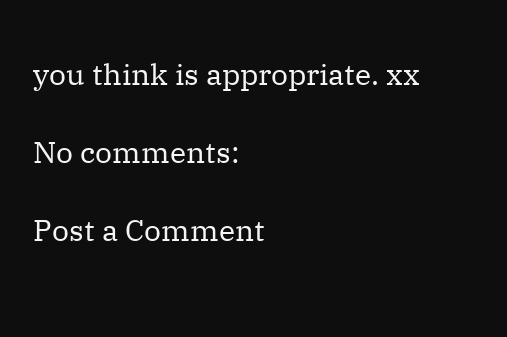you think is appropriate. xx

No comments:

Post a Comment